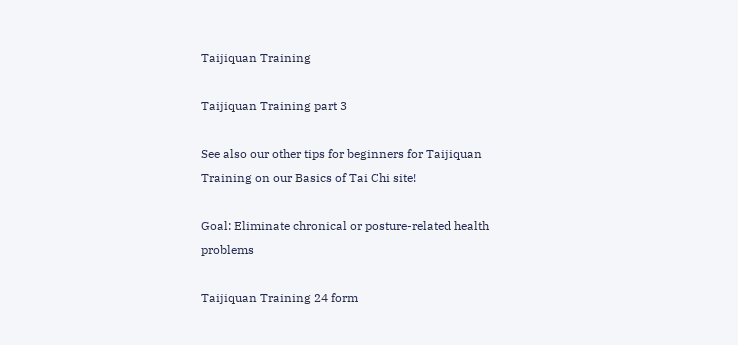Taijiquan Training

Taijiquan Training part 3

See also our other tips for beginners for Taijiquan Training on our Basics of Tai Chi site!

Goal: Eliminate chronical or posture-related health problems

Taijiquan Training 24 form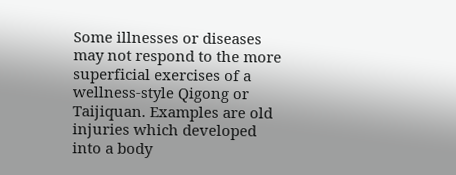Some illnesses or diseases may not respond to the more superficial exercises of a wellness-style Qigong or Taijiquan. Examples are old injuries which developed into a body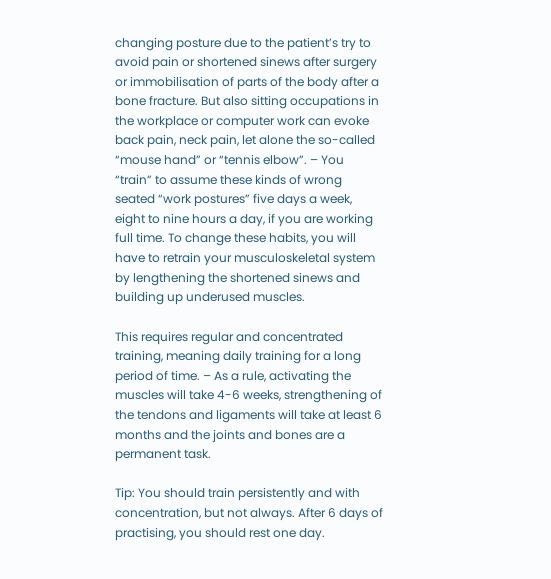changing posture due to the patient’s try to avoid pain or shortened sinews after surgery or immobilisation of parts of the body after a bone fracture. But also sitting occupations in the workplace or computer work can evoke back pain, neck pain, let alone the so-called “mouse hand” or “tennis elbow”. – You “train” to assume these kinds of wrong seated “work postures” five days a week, eight to nine hours a day, if you are working full time. To change these habits, you will have to retrain your musculoskeletal system by lengthening the shortened sinews and building up underused muscles.

This requires regular and concentrated training, meaning daily training for a long period of time. – As a rule, activating the muscles will take 4-6 weeks, strengthening of the tendons and ligaments will take at least 6 months and the joints and bones are a permanent task.

Tip: You should train persistently and with concentration, but not always. After 6 days of practising, you should rest one day.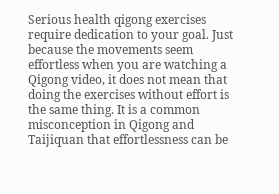Serious health qigong exercises require dedication to your goal. Just because the movements seem effortless when you are watching a Qigong video, it does not mean that doing the exercises without effort is the same thing. It is a common misconception in Qigong and Taijiquan that effortlessness can be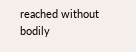reached without bodily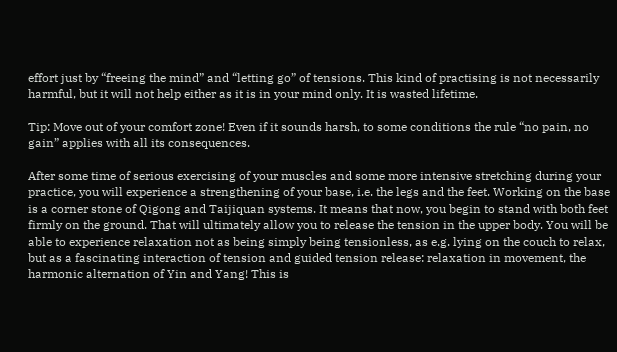effort just by “freeing the mind” and “letting go” of tensions. This kind of practising is not necessarily harmful, but it will not help either as it is in your mind only. It is wasted lifetime.

Tip: Move out of your comfort zone! Even if it sounds harsh, to some conditions the rule “no pain, no gain” applies with all its consequences.

After some time of serious exercising of your muscles and some more intensive stretching during your practice, you will experience a strengthening of your base, i.e. the legs and the feet. Working on the base is a corner stone of Qigong and Taijiquan systems. It means that now, you begin to stand with both feet firmly on the ground. That will ultimately allow you to release the tension in the upper body. You will be able to experience relaxation not as being simply being tensionless, as e.g. lying on the couch to relax, but as a fascinating interaction of tension and guided tension release: relaxation in movement, the harmonic alternation of Yin and Yang! This is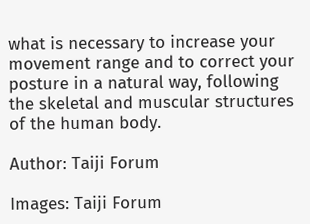what is necessary to increase your movement range and to correct your posture in a natural way, following the skeletal and muscular structures of the human body.

Author: Taiji Forum

Images: Taiji Forum